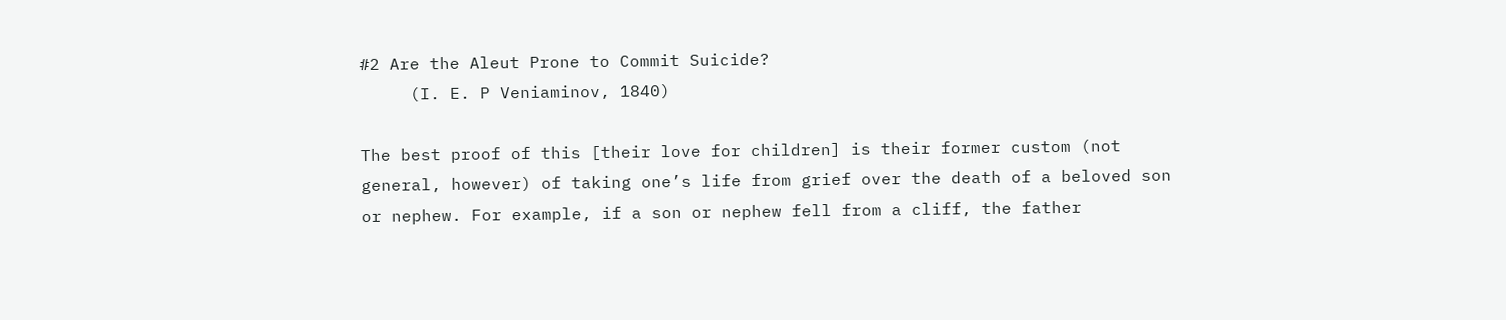#2 Are the Aleut Prone to Commit Suicide?
     (I. E. P Veniaminov, 1840)

The best proof of this [their love for children] is their former custom (not general, however) of taking one’s life from grief over the death of a beloved son or nephew. For example, if a son or nephew fell from a cliff, the father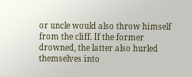or uncle would also throw himself from the cliff. If the former drowned, the latter also hurled themselves into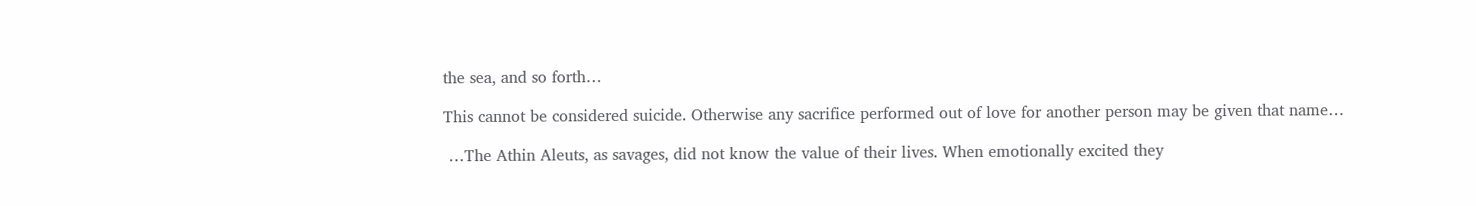the sea, and so forth…

This cannot be considered suicide. Otherwise any sacrifice performed out of love for another person may be given that name…

 …The Athin Aleuts, as savages, did not know the value of their lives. When emotionally excited they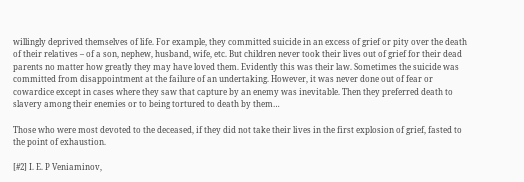willingly deprived themselves of life. For example, they committed suicide in an excess of grief or pity over the death of their relatives – of a son, nephew, husband, wife, etc. But children never took their lives out of grief for their dead parents no matter how greatly they may have loved them. Evidently this was their law. Sometimes the suicide was committed from disappointment at the failure of an undertaking. However, it was never done out of fear or cowardice except in cases where they saw that capture by an enemy was inevitable. Then they preferred death to slavery among their enemies or to being tortured to death by them…

Those who were most devoted to the deceased, if they did not take their lives in the first explosion of grief, fasted to the point of exhaustion.

[#2] I. E. P Veniaminov,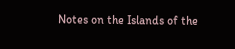Notes on the Islands of the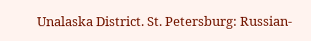Unalaska District. St. Petersburg: Russian-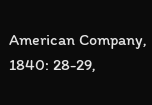American Company, 1840: 28-29,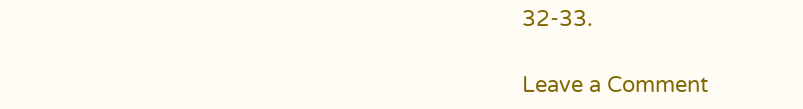32-33.

Leave a Comment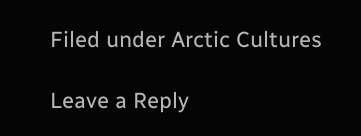Filed under Arctic Cultures

Leave a Reply